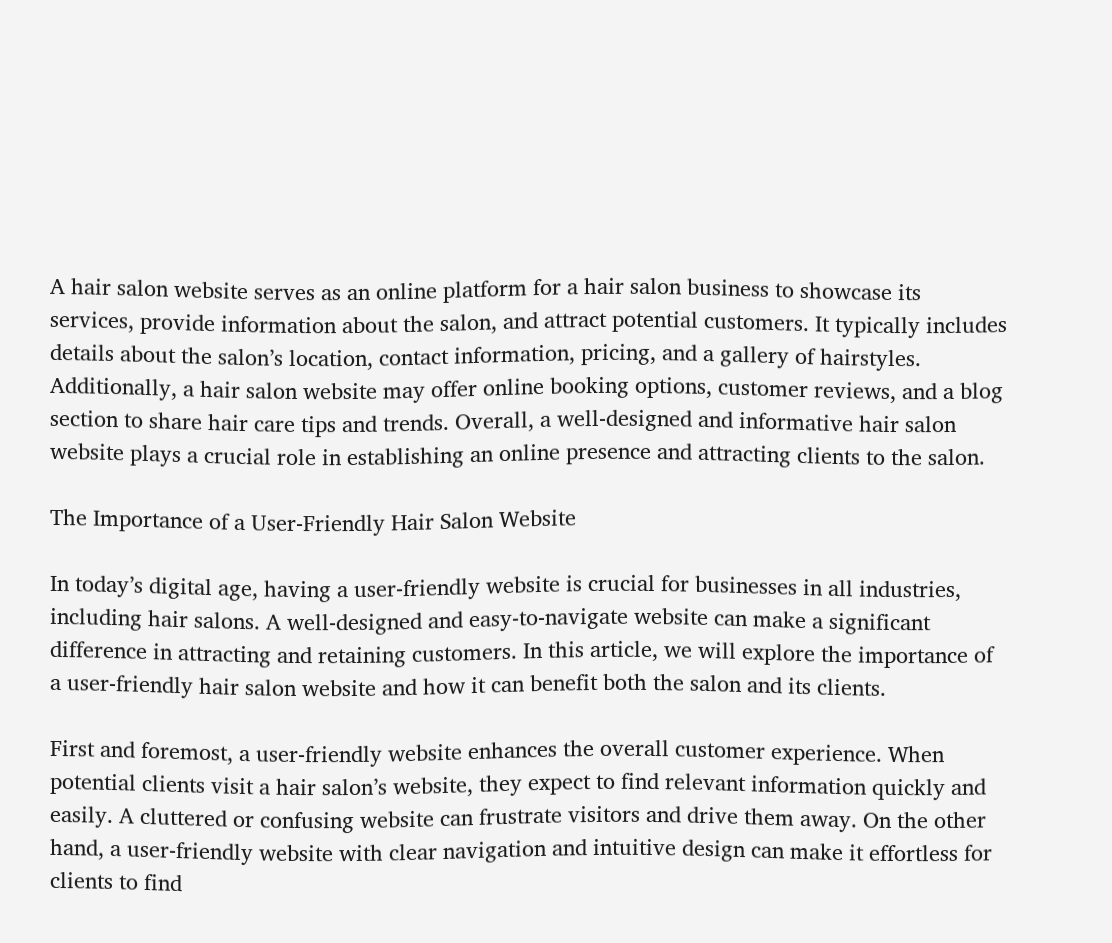A hair salon website serves as an online platform for a hair salon business to showcase its services, provide information about the salon, and attract potential customers. It typically includes details about the salon’s location, contact information, pricing, and a gallery of hairstyles. Additionally, a hair salon website may offer online booking options, customer reviews, and a blog section to share hair care tips and trends. Overall, a well-designed and informative hair salon website plays a crucial role in establishing an online presence and attracting clients to the salon.

The Importance of a User-Friendly Hair Salon Website

In today’s digital age, having a user-friendly website is crucial for businesses in all industries, including hair salons. A well-designed and easy-to-navigate website can make a significant difference in attracting and retaining customers. In this article, we will explore the importance of a user-friendly hair salon website and how it can benefit both the salon and its clients.

First and foremost, a user-friendly website enhances the overall customer experience. When potential clients visit a hair salon’s website, they expect to find relevant information quickly and easily. A cluttered or confusing website can frustrate visitors and drive them away. On the other hand, a user-friendly website with clear navigation and intuitive design can make it effortless for clients to find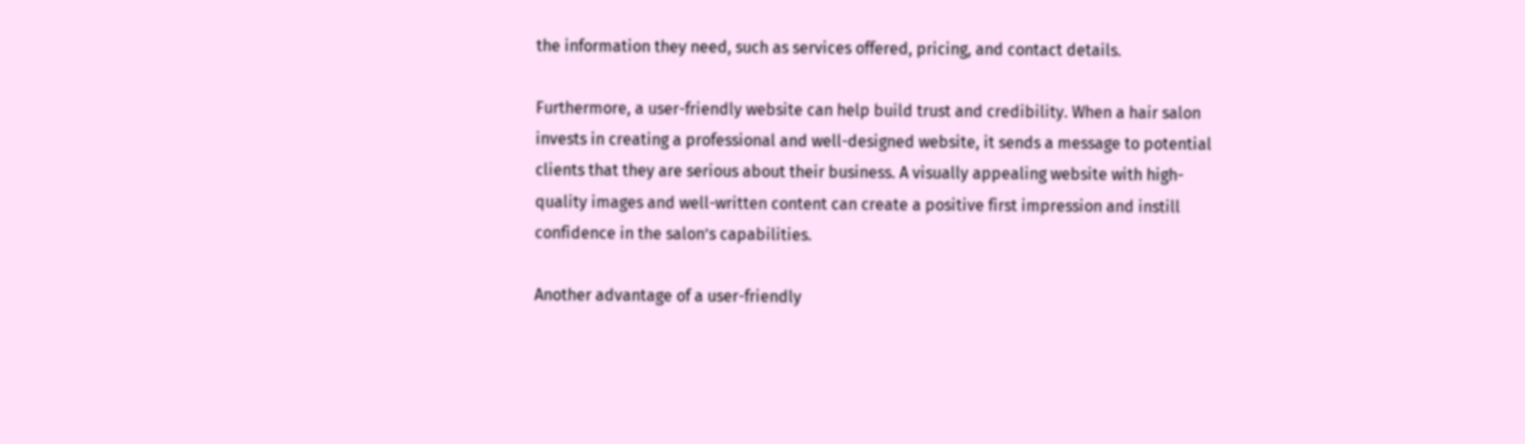the information they need, such as services offered, pricing, and contact details.

Furthermore, a user-friendly website can help build trust and credibility. When a hair salon invests in creating a professional and well-designed website, it sends a message to potential clients that they are serious about their business. A visually appealing website with high-quality images and well-written content can create a positive first impression and instill confidence in the salon’s capabilities.

Another advantage of a user-friendly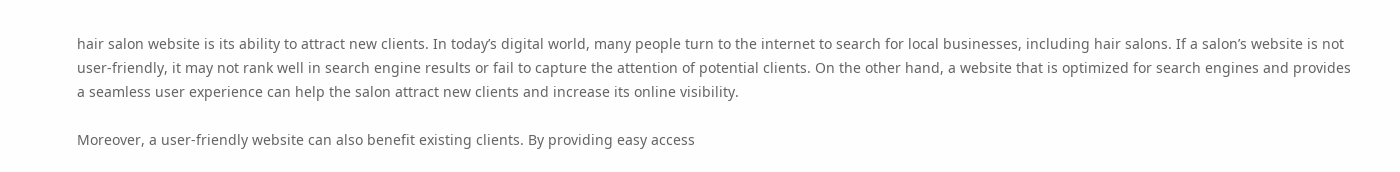hair salon website is its ability to attract new clients. In today’s digital world, many people turn to the internet to search for local businesses, including hair salons. If a salon’s website is not user-friendly, it may not rank well in search engine results or fail to capture the attention of potential clients. On the other hand, a website that is optimized for search engines and provides a seamless user experience can help the salon attract new clients and increase its online visibility.

Moreover, a user-friendly website can also benefit existing clients. By providing easy access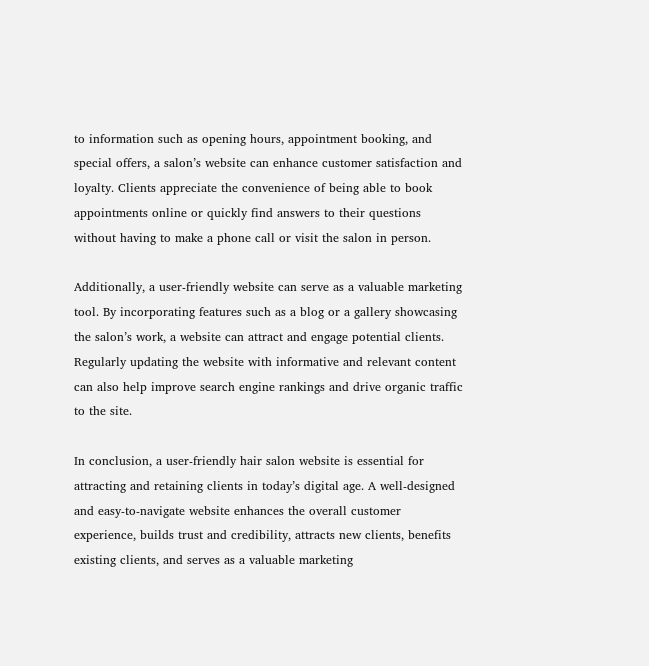to information such as opening hours, appointment booking, and special offers, a salon’s website can enhance customer satisfaction and loyalty. Clients appreciate the convenience of being able to book appointments online or quickly find answers to their questions without having to make a phone call or visit the salon in person.

Additionally, a user-friendly website can serve as a valuable marketing tool. By incorporating features such as a blog or a gallery showcasing the salon’s work, a website can attract and engage potential clients. Regularly updating the website with informative and relevant content can also help improve search engine rankings and drive organic traffic to the site.

In conclusion, a user-friendly hair salon website is essential for attracting and retaining clients in today’s digital age. A well-designed and easy-to-navigate website enhances the overall customer experience, builds trust and credibility, attracts new clients, benefits existing clients, and serves as a valuable marketing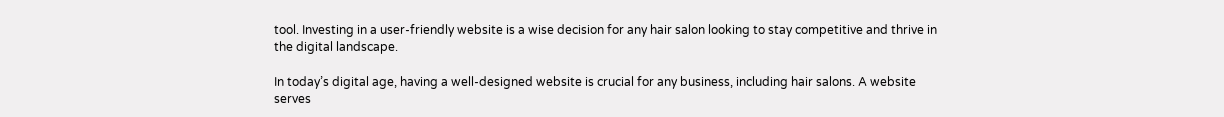tool. Investing in a user-friendly website is a wise decision for any hair salon looking to stay competitive and thrive in the digital landscape.

In today’s digital age, having a well-designed website is crucial for any business, including hair salons. A website serves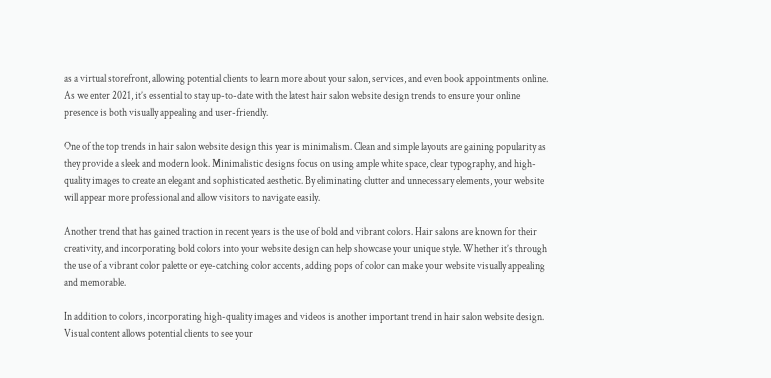as a virtual storefront, allowing potential clients to learn more about your salon, services, and even book appointments online. As we enter 2021, it’s essential to stay up-to-date with the latest hair salon website design trends to ensure your online presence is both visually appealing and user-friendly.

One of the top trends in hair salon website design this year is minimalism. Clean and simple layouts are gaining popularity as they provide a sleek and modern look. Minimalistic designs focus on using ample white space, clear typography, and high-quality images to create an elegant and sophisticated aesthetic. By eliminating clutter and unnecessary elements, your website will appear more professional and allow visitors to navigate easily.

Another trend that has gained traction in recent years is the use of bold and vibrant colors. Hair salons are known for their creativity, and incorporating bold colors into your website design can help showcase your unique style. Whether it’s through the use of a vibrant color palette or eye-catching color accents, adding pops of color can make your website visually appealing and memorable.

In addition to colors, incorporating high-quality images and videos is another important trend in hair salon website design. Visual content allows potential clients to see your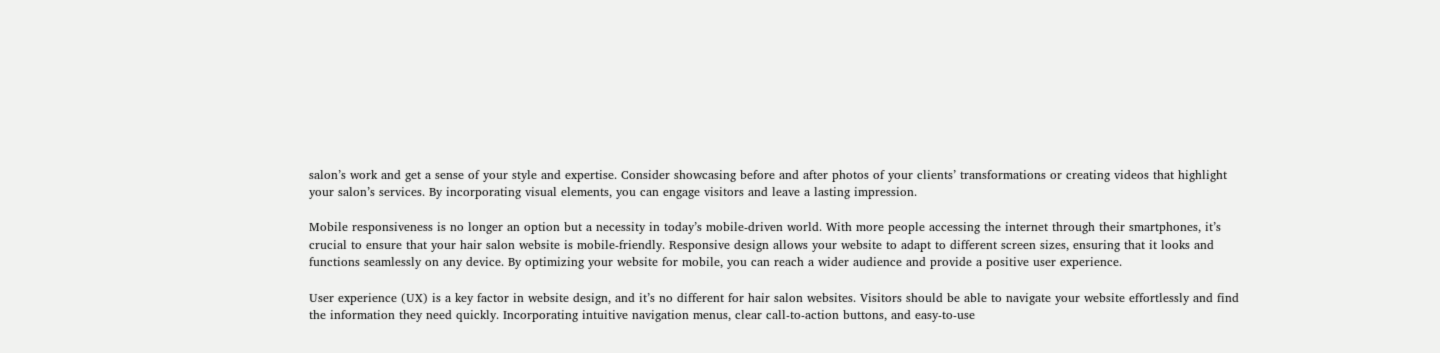salon’s work and get a sense of your style and expertise. Consider showcasing before and after photos of your clients’ transformations or creating videos that highlight your salon’s services. By incorporating visual elements, you can engage visitors and leave a lasting impression.

Mobile responsiveness is no longer an option but a necessity in today’s mobile-driven world. With more people accessing the internet through their smartphones, it’s crucial to ensure that your hair salon website is mobile-friendly. Responsive design allows your website to adapt to different screen sizes, ensuring that it looks and functions seamlessly on any device. By optimizing your website for mobile, you can reach a wider audience and provide a positive user experience.

User experience (UX) is a key factor in website design, and it’s no different for hair salon websites. Visitors should be able to navigate your website effortlessly and find the information they need quickly. Incorporating intuitive navigation menus, clear call-to-action buttons, and easy-to-use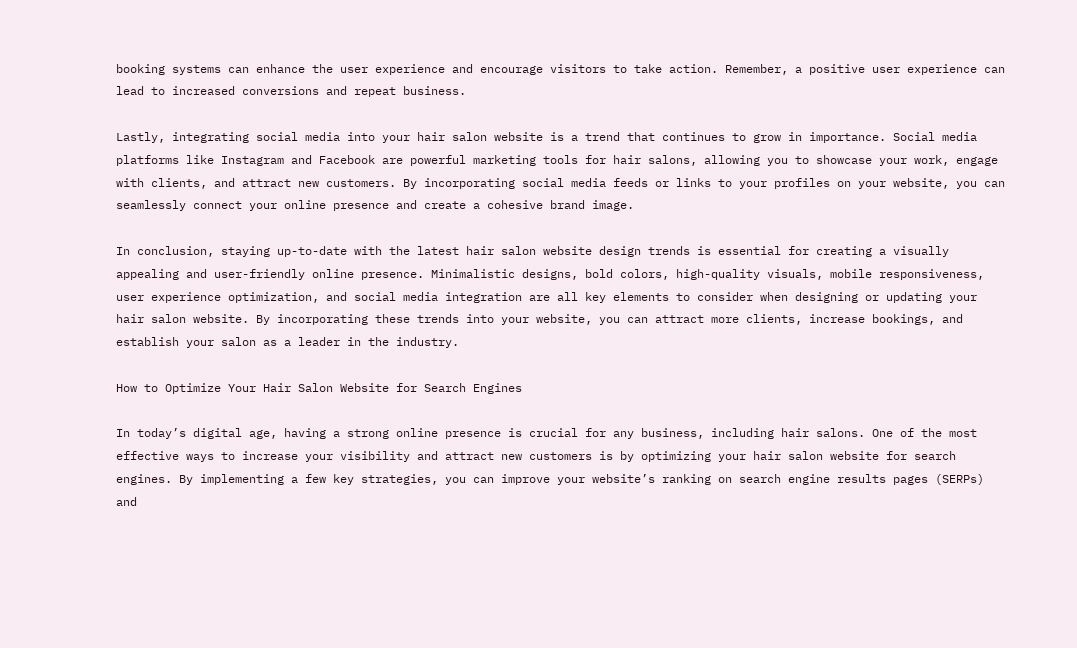booking systems can enhance the user experience and encourage visitors to take action. Remember, a positive user experience can lead to increased conversions and repeat business.

Lastly, integrating social media into your hair salon website is a trend that continues to grow in importance. Social media platforms like Instagram and Facebook are powerful marketing tools for hair salons, allowing you to showcase your work, engage with clients, and attract new customers. By incorporating social media feeds or links to your profiles on your website, you can seamlessly connect your online presence and create a cohesive brand image.

In conclusion, staying up-to-date with the latest hair salon website design trends is essential for creating a visually appealing and user-friendly online presence. Minimalistic designs, bold colors, high-quality visuals, mobile responsiveness, user experience optimization, and social media integration are all key elements to consider when designing or updating your hair salon website. By incorporating these trends into your website, you can attract more clients, increase bookings, and establish your salon as a leader in the industry.

How to Optimize Your Hair Salon Website for Search Engines

In today’s digital age, having a strong online presence is crucial for any business, including hair salons. One of the most effective ways to increase your visibility and attract new customers is by optimizing your hair salon website for search engines. By implementing a few key strategies, you can improve your website’s ranking on search engine results pages (SERPs) and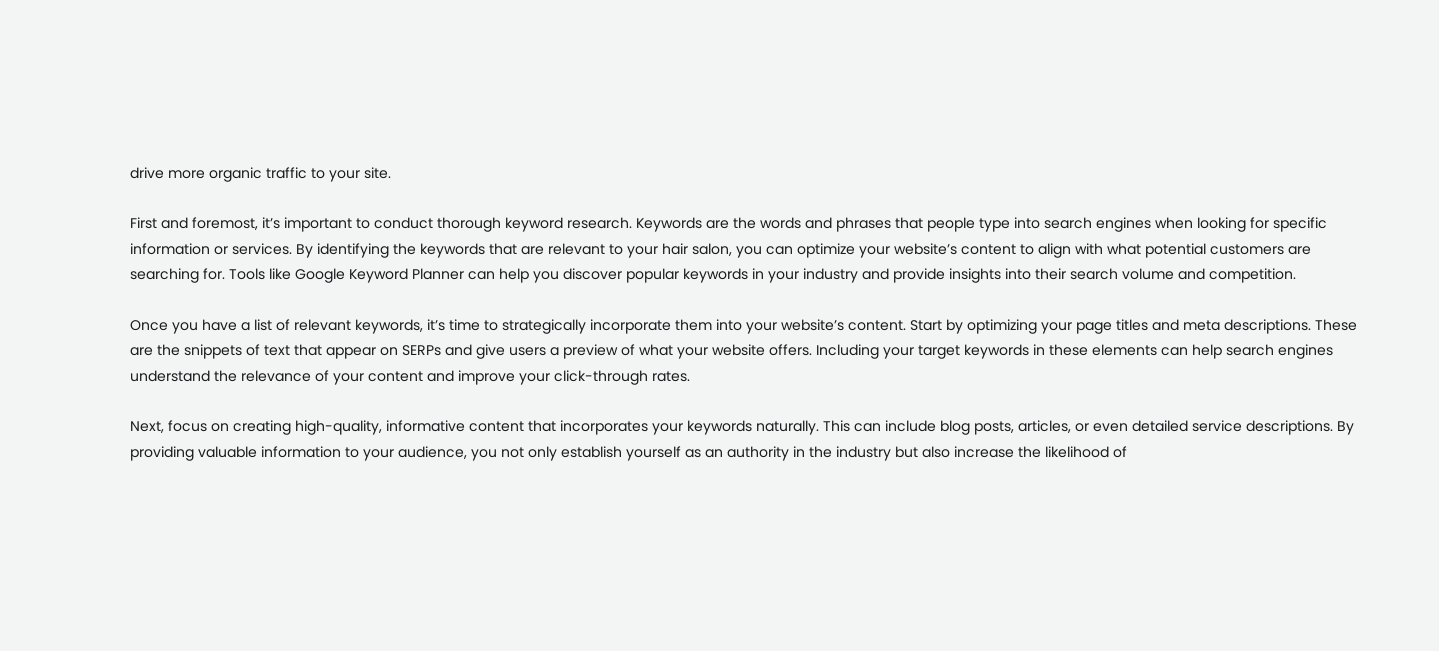drive more organic traffic to your site.

First and foremost, it’s important to conduct thorough keyword research. Keywords are the words and phrases that people type into search engines when looking for specific information or services. By identifying the keywords that are relevant to your hair salon, you can optimize your website’s content to align with what potential customers are searching for. Tools like Google Keyword Planner can help you discover popular keywords in your industry and provide insights into their search volume and competition.

Once you have a list of relevant keywords, it’s time to strategically incorporate them into your website’s content. Start by optimizing your page titles and meta descriptions. These are the snippets of text that appear on SERPs and give users a preview of what your website offers. Including your target keywords in these elements can help search engines understand the relevance of your content and improve your click-through rates.

Next, focus on creating high-quality, informative content that incorporates your keywords naturally. This can include blog posts, articles, or even detailed service descriptions. By providing valuable information to your audience, you not only establish yourself as an authority in the industry but also increase the likelihood of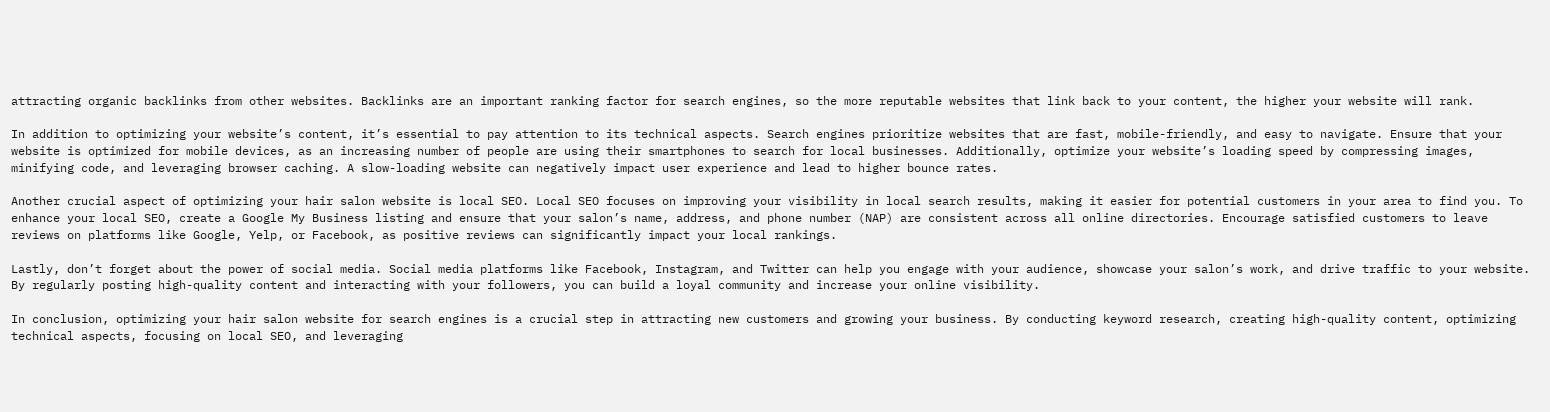attracting organic backlinks from other websites. Backlinks are an important ranking factor for search engines, so the more reputable websites that link back to your content, the higher your website will rank.

In addition to optimizing your website’s content, it’s essential to pay attention to its technical aspects. Search engines prioritize websites that are fast, mobile-friendly, and easy to navigate. Ensure that your website is optimized for mobile devices, as an increasing number of people are using their smartphones to search for local businesses. Additionally, optimize your website’s loading speed by compressing images, minifying code, and leveraging browser caching. A slow-loading website can negatively impact user experience and lead to higher bounce rates.

Another crucial aspect of optimizing your hair salon website is local SEO. Local SEO focuses on improving your visibility in local search results, making it easier for potential customers in your area to find you. To enhance your local SEO, create a Google My Business listing and ensure that your salon’s name, address, and phone number (NAP) are consistent across all online directories. Encourage satisfied customers to leave reviews on platforms like Google, Yelp, or Facebook, as positive reviews can significantly impact your local rankings.

Lastly, don’t forget about the power of social media. Social media platforms like Facebook, Instagram, and Twitter can help you engage with your audience, showcase your salon’s work, and drive traffic to your website. By regularly posting high-quality content and interacting with your followers, you can build a loyal community and increase your online visibility.

In conclusion, optimizing your hair salon website for search engines is a crucial step in attracting new customers and growing your business. By conducting keyword research, creating high-quality content, optimizing technical aspects, focusing on local SEO, and leveraging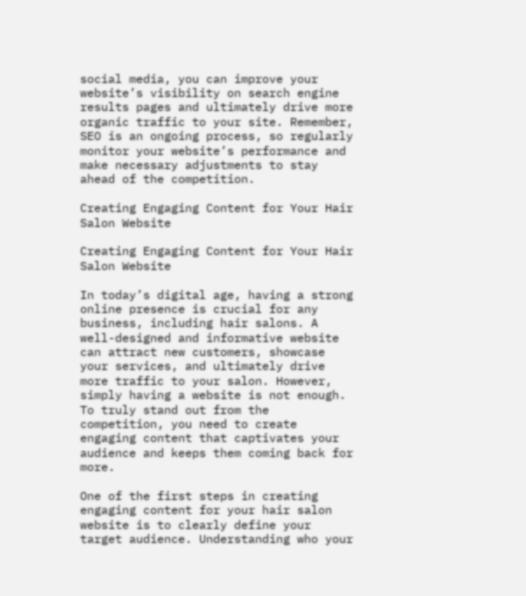social media, you can improve your website’s visibility on search engine results pages and ultimately drive more organic traffic to your site. Remember, SEO is an ongoing process, so regularly monitor your website’s performance and make necessary adjustments to stay ahead of the competition.

Creating Engaging Content for Your Hair Salon Website

Creating Engaging Content for Your Hair Salon Website

In today’s digital age, having a strong online presence is crucial for any business, including hair salons. A well-designed and informative website can attract new customers, showcase your services, and ultimately drive more traffic to your salon. However, simply having a website is not enough. To truly stand out from the competition, you need to create engaging content that captivates your audience and keeps them coming back for more.

One of the first steps in creating engaging content for your hair salon website is to clearly define your target audience. Understanding who your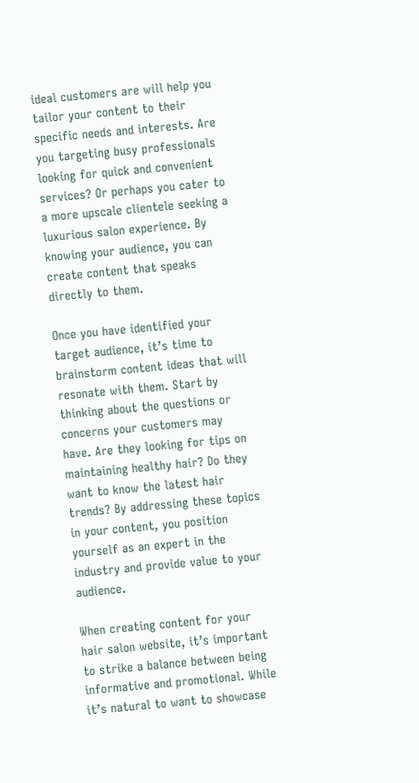ideal customers are will help you tailor your content to their specific needs and interests. Are you targeting busy professionals looking for quick and convenient services? Or perhaps you cater to a more upscale clientele seeking a luxurious salon experience. By knowing your audience, you can create content that speaks directly to them.

Once you have identified your target audience, it’s time to brainstorm content ideas that will resonate with them. Start by thinking about the questions or concerns your customers may have. Are they looking for tips on maintaining healthy hair? Do they want to know the latest hair trends? By addressing these topics in your content, you position yourself as an expert in the industry and provide value to your audience.

When creating content for your hair salon website, it’s important to strike a balance between being informative and promotional. While it’s natural to want to showcase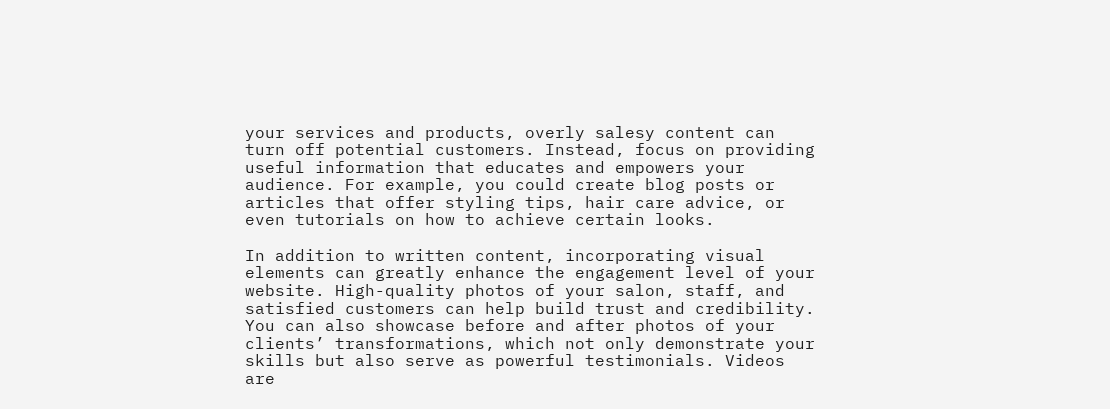your services and products, overly salesy content can turn off potential customers. Instead, focus on providing useful information that educates and empowers your audience. For example, you could create blog posts or articles that offer styling tips, hair care advice, or even tutorials on how to achieve certain looks.

In addition to written content, incorporating visual elements can greatly enhance the engagement level of your website. High-quality photos of your salon, staff, and satisfied customers can help build trust and credibility. You can also showcase before and after photos of your clients’ transformations, which not only demonstrate your skills but also serve as powerful testimonials. Videos are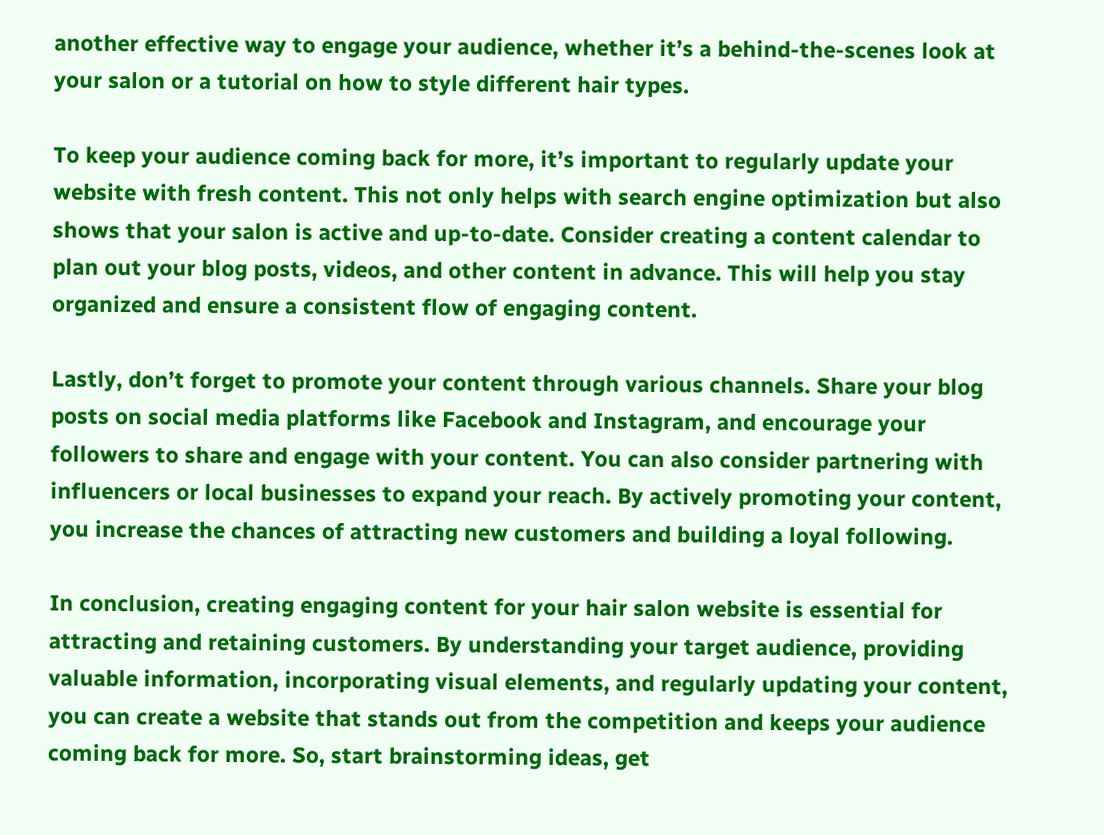another effective way to engage your audience, whether it’s a behind-the-scenes look at your salon or a tutorial on how to style different hair types.

To keep your audience coming back for more, it’s important to regularly update your website with fresh content. This not only helps with search engine optimization but also shows that your salon is active and up-to-date. Consider creating a content calendar to plan out your blog posts, videos, and other content in advance. This will help you stay organized and ensure a consistent flow of engaging content.

Lastly, don’t forget to promote your content through various channels. Share your blog posts on social media platforms like Facebook and Instagram, and encourage your followers to share and engage with your content. You can also consider partnering with influencers or local businesses to expand your reach. By actively promoting your content, you increase the chances of attracting new customers and building a loyal following.

In conclusion, creating engaging content for your hair salon website is essential for attracting and retaining customers. By understanding your target audience, providing valuable information, incorporating visual elements, and regularly updating your content, you can create a website that stands out from the competition and keeps your audience coming back for more. So, start brainstorming ideas, get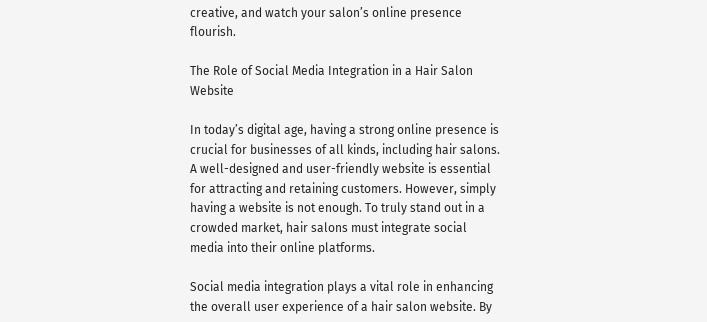creative, and watch your salon’s online presence flourish.

The Role of Social Media Integration in a Hair Salon Website

In today’s digital age, having a strong online presence is crucial for businesses of all kinds, including hair salons. A well-designed and user-friendly website is essential for attracting and retaining customers. However, simply having a website is not enough. To truly stand out in a crowded market, hair salons must integrate social media into their online platforms.

Social media integration plays a vital role in enhancing the overall user experience of a hair salon website. By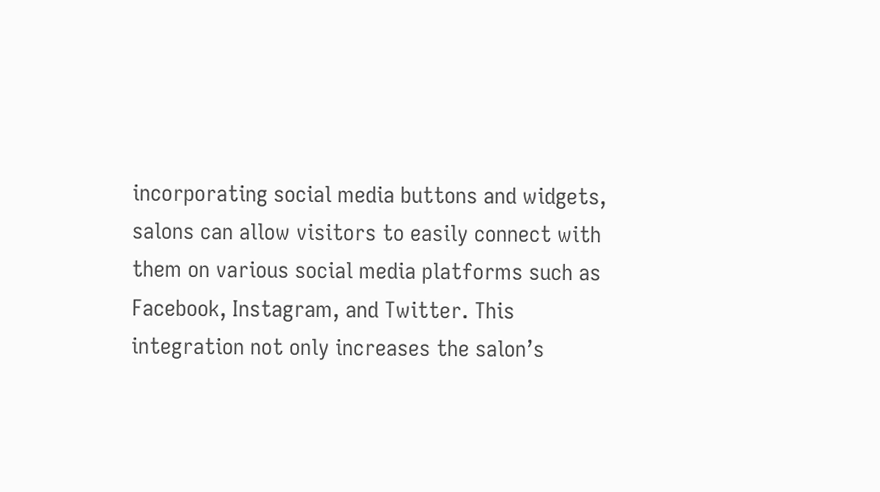incorporating social media buttons and widgets, salons can allow visitors to easily connect with them on various social media platforms such as Facebook, Instagram, and Twitter. This integration not only increases the salon’s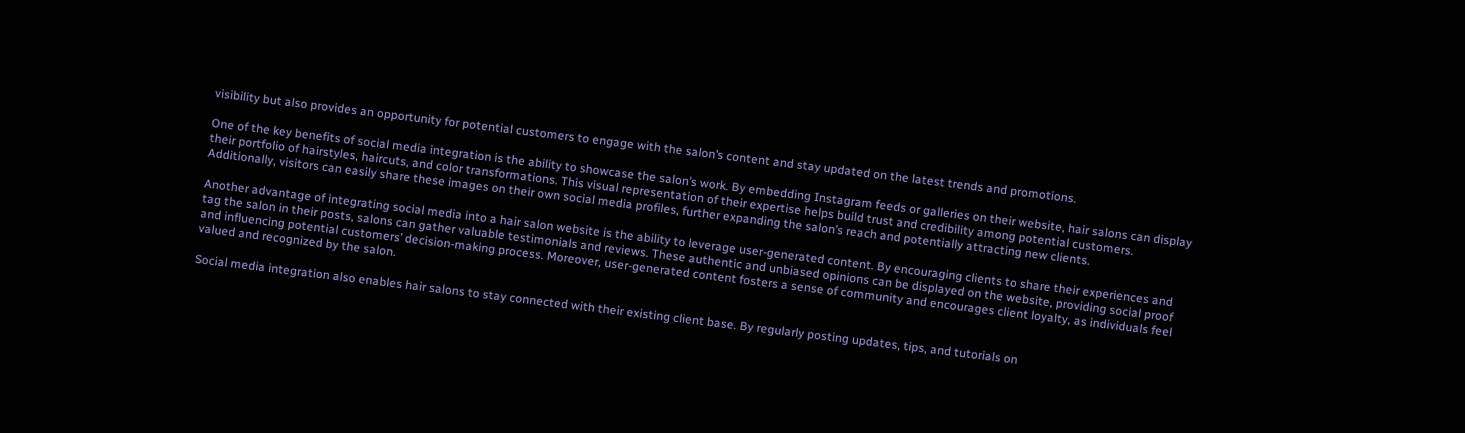visibility but also provides an opportunity for potential customers to engage with the salon’s content and stay updated on the latest trends and promotions.

One of the key benefits of social media integration is the ability to showcase the salon’s work. By embedding Instagram feeds or galleries on their website, hair salons can display their portfolio of hairstyles, haircuts, and color transformations. This visual representation of their expertise helps build trust and credibility among potential customers. Additionally, visitors can easily share these images on their own social media profiles, further expanding the salon’s reach and potentially attracting new clients.

Another advantage of integrating social media into a hair salon website is the ability to leverage user-generated content. By encouraging clients to share their experiences and tag the salon in their posts, salons can gather valuable testimonials and reviews. These authentic and unbiased opinions can be displayed on the website, providing social proof and influencing potential customers’ decision-making process. Moreover, user-generated content fosters a sense of community and encourages client loyalty, as individuals feel valued and recognized by the salon.

Social media integration also enables hair salons to stay connected with their existing client base. By regularly posting updates, tips, and tutorials on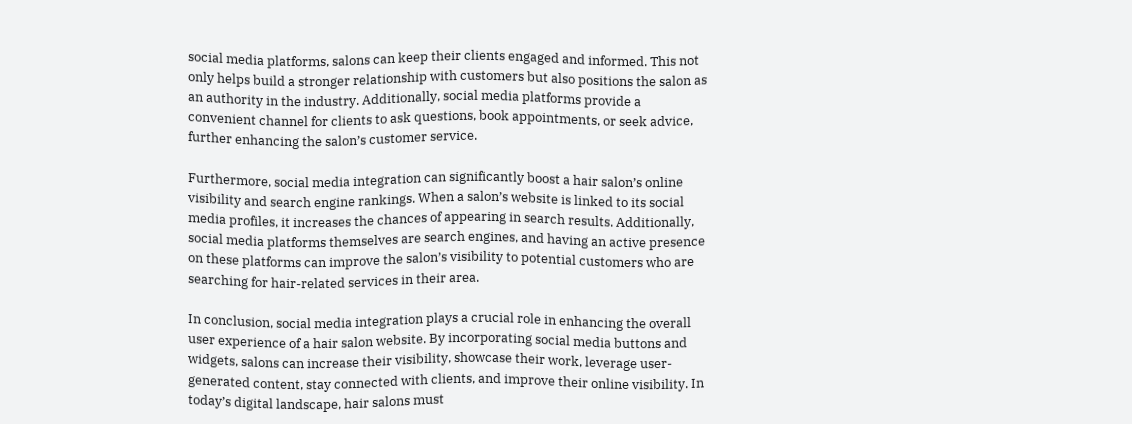social media platforms, salons can keep their clients engaged and informed. This not only helps build a stronger relationship with customers but also positions the salon as an authority in the industry. Additionally, social media platforms provide a convenient channel for clients to ask questions, book appointments, or seek advice, further enhancing the salon’s customer service.

Furthermore, social media integration can significantly boost a hair salon’s online visibility and search engine rankings. When a salon’s website is linked to its social media profiles, it increases the chances of appearing in search results. Additionally, social media platforms themselves are search engines, and having an active presence on these platforms can improve the salon’s visibility to potential customers who are searching for hair-related services in their area.

In conclusion, social media integration plays a crucial role in enhancing the overall user experience of a hair salon website. By incorporating social media buttons and widgets, salons can increase their visibility, showcase their work, leverage user-generated content, stay connected with clients, and improve their online visibility. In today’s digital landscape, hair salons must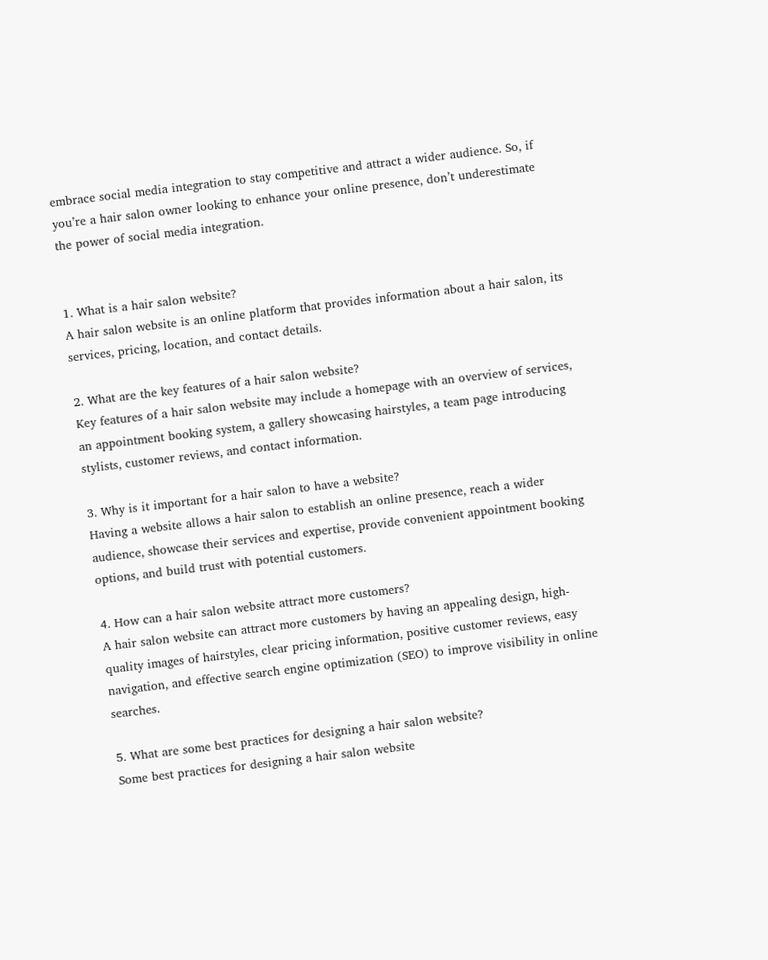embrace social media integration to stay competitive and attract a wider audience. So, if you’re a hair salon owner looking to enhance your online presence, don’t underestimate the power of social media integration.


1. What is a hair salon website?
A hair salon website is an online platform that provides information about a hair salon, its services, pricing, location, and contact details.

2. What are the key features of a hair salon website?
Key features of a hair salon website may include a homepage with an overview of services, an appointment booking system, a gallery showcasing hairstyles, a team page introducing stylists, customer reviews, and contact information.

3. Why is it important for a hair salon to have a website?
Having a website allows a hair salon to establish an online presence, reach a wider audience, showcase their services and expertise, provide convenient appointment booking options, and build trust with potential customers.

4. How can a hair salon website attract more customers?
A hair salon website can attract more customers by having an appealing design, high-quality images of hairstyles, clear pricing information, positive customer reviews, easy navigation, and effective search engine optimization (SEO) to improve visibility in online searches.

5. What are some best practices for designing a hair salon website?
Some best practices for designing a hair salon website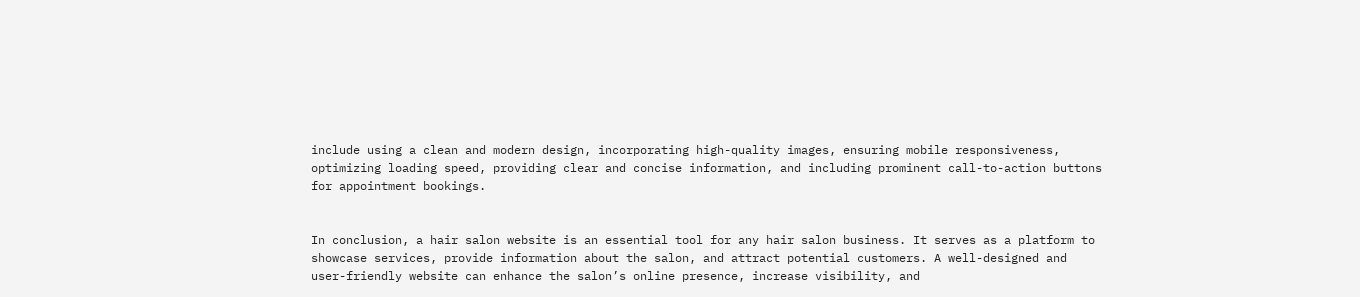include using a clean and modern design, incorporating high-quality images, ensuring mobile responsiveness, optimizing loading speed, providing clear and concise information, and including prominent call-to-action buttons for appointment bookings.


In conclusion, a hair salon website is an essential tool for any hair salon business. It serves as a platform to showcase services, provide information about the salon, and attract potential customers. A well-designed and user-friendly website can enhance the salon’s online presence, increase visibility, and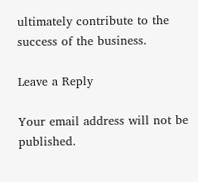ultimately contribute to the success of the business.

Leave a Reply

Your email address will not be published.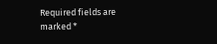Required fields are marked *